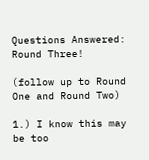Questions Answered: Round Three!

(follow up to Round One and Round Two)

1.) I know this may be too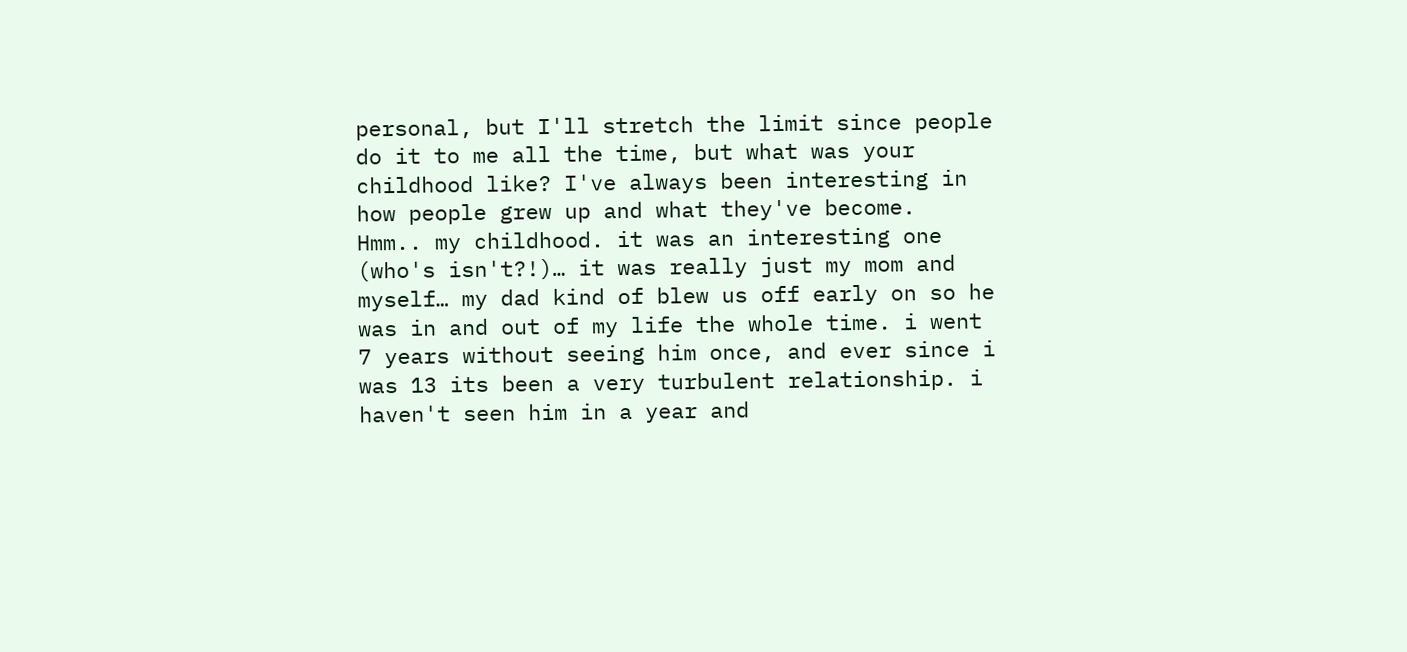personal, but I'll stretch the limit since people do it to me all the time, but what was your childhood like? I've always been interesting in how people grew up and what they've become.
Hmm.. my childhood. it was an interesting one (who's isn't?!)… it was really just my mom and myself… my dad kind of blew us off early on so he was in and out of my life the whole time. i went 7 years without seeing him once, and ever since i was 13 its been a very turbulent relationship. i haven't seen him in a year and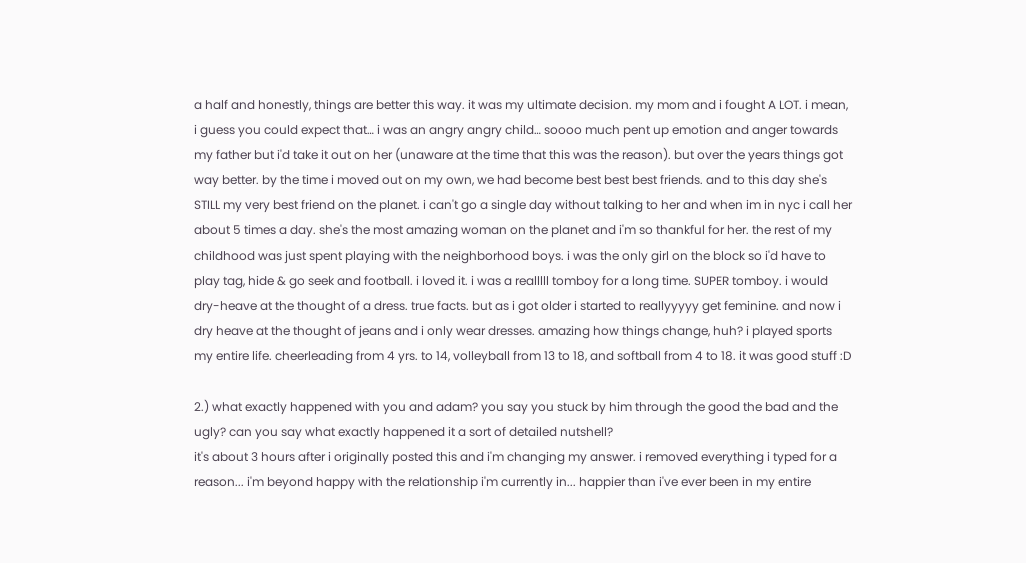a half and honestly, things are better this way. it was my ultimate decision. my mom and i fought A LOT. i mean, i guess you could expect that… i was an angry angry child… soooo much pent up emotion and anger towards my father but i'd take it out on her (unaware at the time that this was the reason). but over the years things got way better. by the time i moved out on my own, we had become best best best friends. and to this day she's STILL my very best friend on the planet. i can't go a single day without talking to her and when im in nyc i call her about 5 times a day. she's the most amazing woman on the planet and i'm so thankful for her. the rest of my childhood was just spent playing with the neighborhood boys. i was the only girl on the block so i'd have to play tag, hide & go seek and football. i loved it. i was a realllll tomboy for a long time. SUPER tomboy. i would dry-heave at the thought of a dress. true facts. but as i got older i started to reallyyyyy get feminine. and now i dry heave at the thought of jeans and i only wear dresses. amazing how things change, huh? i played sports my entire life. cheerleading from 4 yrs. to 14, volleyball from 13 to 18, and softball from 4 to 18. it was good stuff :D

2.) what exactly happened with you and adam? you say you stuck by him through the good the bad and the ugly? can you say what exactly happened it a sort of detailed nutshell?
it's about 3 hours after i originally posted this and i'm changing my answer. i removed everything i typed for a reason... i'm beyond happy with the relationship i'm currently in... happier than i've ever been in my entire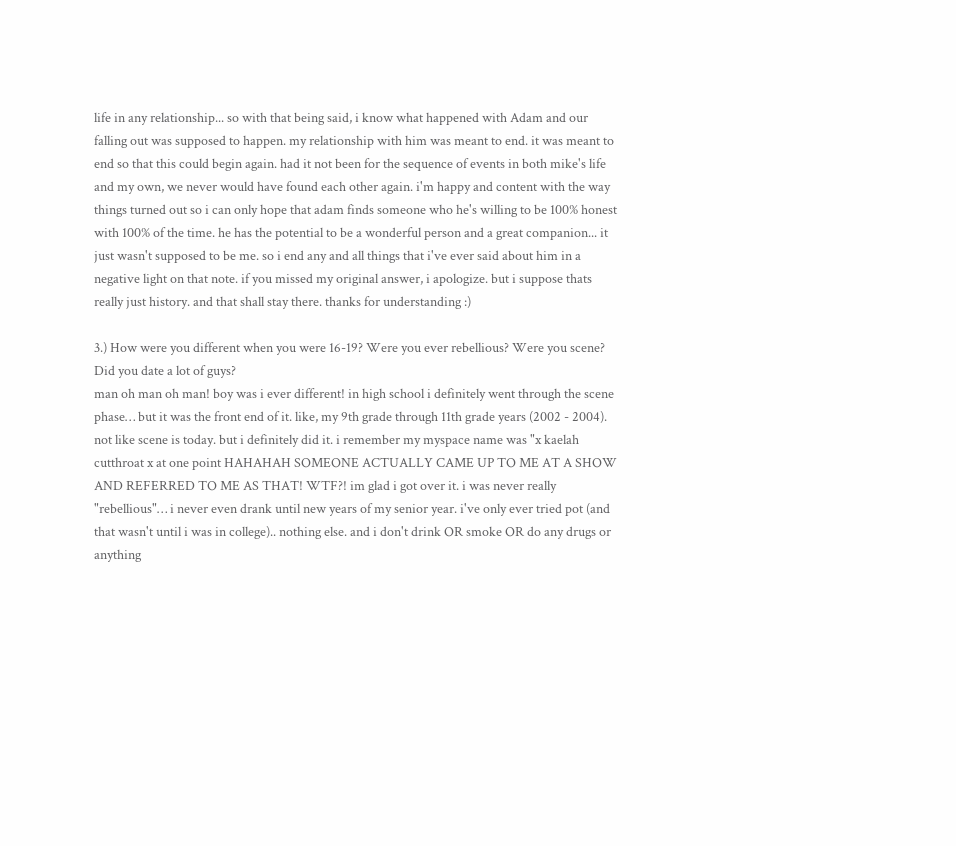life in any relationship... so with that being said, i know what happened with Adam and our falling out was supposed to happen. my relationship with him was meant to end. it was meant to end so that this could begin again. had it not been for the sequence of events in both mike's life and my own, we never would have found each other again. i'm happy and content with the way things turned out so i can only hope that adam finds someone who he's willing to be 100% honest with 100% of the time. he has the potential to be a wonderful person and a great companion... it just wasn't supposed to be me. so i end any and all things that i've ever said about him in a negative light on that note. if you missed my original answer, i apologize. but i suppose thats really just history. and that shall stay there. thanks for understanding :)

3.) How were you different when you were 16-19? Were you ever rebellious? Were you scene? Did you date a lot of guys?
man oh man oh man! boy was i ever different! in high school i definitely went through the scene phase… but it was the front end of it. like, my 9th grade through 11th grade years (2002 - 2004). not like scene is today. but i definitely did it. i remember my myspace name was "x kaelah cutthroat x at one point HAHAHAH SOMEONE ACTUALLY CAME UP TO ME AT A SHOW AND REFERRED TO ME AS THAT! WTF?! im glad i got over it. i was never really "rebellious"… i never even drank until new years of my senior year. i've only ever tried pot (and that wasn't until i was in college).. nothing else. and i don't drink OR smoke OR do any drugs or anything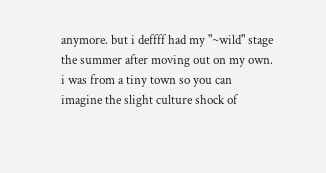anymore. but i deffff had my "~wild" stage the summer after moving out on my own. i was from a tiny town so you can imagine the slight culture shock of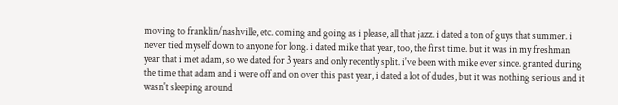moving to franklin/nashville, etc. coming and going as i please, all that jazz. i dated a ton of guys that summer. i never tied myself down to anyone for long. i dated mike that year, too, the first time. but it was in my freshman year that i met adam, so we dated for 3 years and only recently split. i've been with mike ever since. granted during the time that adam and i were off and on over this past year, i dated a lot of dudes, but it was nothing serious and it wasn't sleeping around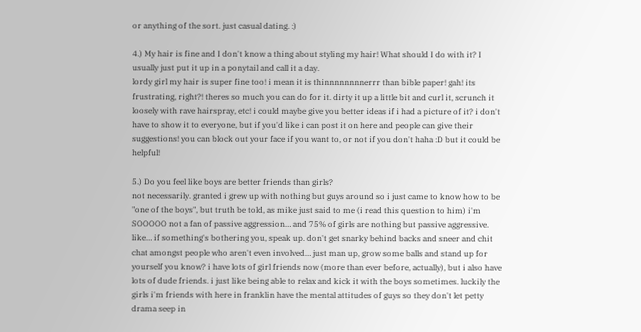or anything of the sort. just casual dating. :)

4.) My hair is fine and I don't know a thing about styling my hair! What should I do with it? I usually just put it up in a ponytail and call it a day.
lordy girl my hair is super fine too! i mean it is thinnnnnnnnerrr than bible paper! gah! its frustrating, right?! theres so much you can do for it. dirty it up a little bit and curl it, scrunch it loosely with rave hairspray, etc! i could maybe give you better ideas if i had a picture of it? i don't have to show it to everyone, but if you'd like i can post it on here and people can give their suggestions! you can block out your face if you want to, or not if you don't haha :D but it could be helpful!

5.) Do you feel like boys are better friends than girls?
not necessarily. granted i grew up with nothing but guys around so i just came to know how to be "one of the boys", but truth be told, as mike just said to me (i read this question to him) i'm SOOOOO not a fan of passive aggression… and 75% of girls are nothing but passive aggressive. like… if something's bothering you, speak up. don't get snarky behind backs and sneer and chit chat amongst people who aren't even involved… just man up, grow some balls and stand up for yourself you know? i have lots of girl friends now (more than ever before, actually), but i also have lots of dude friends. i just like being able to relax and kick it with the boys sometimes. luckily the girls i'm friends with here in franklin have the mental attitudes of guys so they don't let petty drama seep in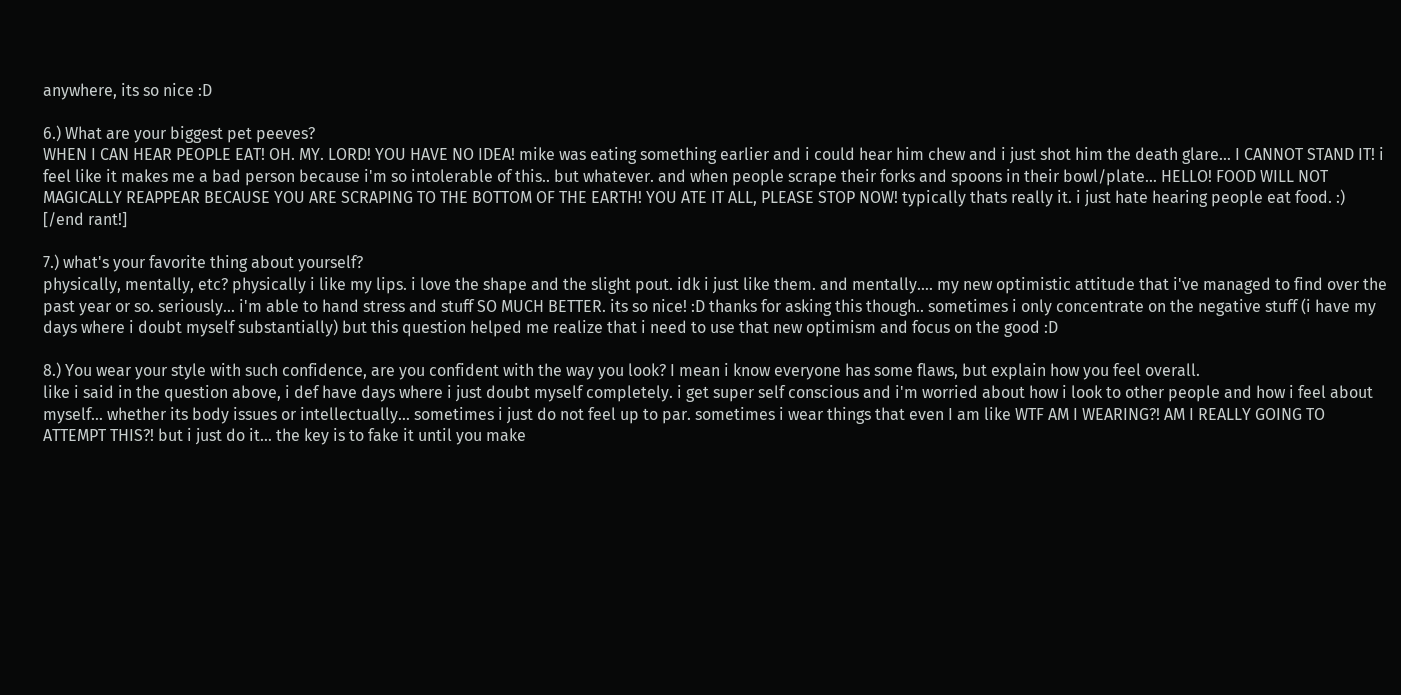anywhere, its so nice :D

6.) What are your biggest pet peeves?
WHEN I CAN HEAR PEOPLE EAT! OH. MY. LORD! YOU HAVE NO IDEA! mike was eating something earlier and i could hear him chew and i just shot him the death glare… I CANNOT STAND IT! i feel like it makes me a bad person because i'm so intolerable of this.. but whatever. and when people scrape their forks and spoons in their bowl/plate… HELLO! FOOD WILL NOT MAGICALLY REAPPEAR BECAUSE YOU ARE SCRAPING TO THE BOTTOM OF THE EARTH! YOU ATE IT ALL, PLEASE STOP NOW! typically thats really it. i just hate hearing people eat food. :) [/end rant!]

7.) what's your favorite thing about yourself?
physically, mentally, etc? physically i like my lips. i love the shape and the slight pout. idk i just like them. and mentally…. my new optimistic attitude that i've managed to find over the past year or so. seriously… i'm able to hand stress and stuff SO MUCH BETTER. its so nice! :D thanks for asking this though.. sometimes i only concentrate on the negative stuff (i have my days where i doubt myself substantially) but this question helped me realize that i need to use that new optimism and focus on the good :D

8.) You wear your style with such confidence, are you confident with the way you look? I mean i know everyone has some flaws, but explain how you feel overall.
like i said in the question above, i def have days where i just doubt myself completely. i get super self conscious and i'm worried about how i look to other people and how i feel about myself… whether its body issues or intellectually… sometimes i just do not feel up to par. sometimes i wear things that even I am like WTF AM I WEARING?! AM I REALLY GOING TO ATTEMPT THIS?! but i just do it… the key is to fake it until you make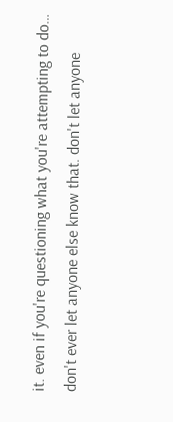it. even if you're questioning what you're attempting to do… don't ever let anyone else know that. don't let anyone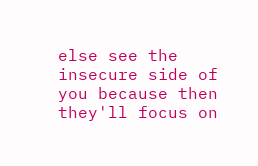else see the insecure side of you because then they'll focus on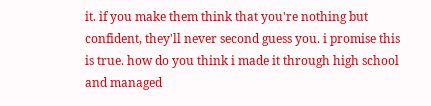it. if you make them think that you're nothing but confident, they'll never second guess you. i promise this is true. how do you think i made it through high school and managed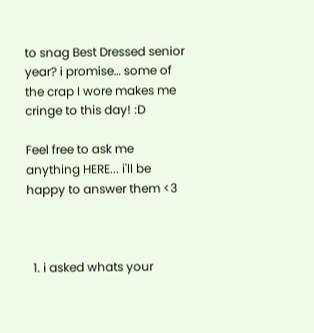to snag Best Dressed senior year? i promise… some of the crap I wore makes me cringe to this day! :D

Feel free to ask me anything HERE... i'll be happy to answer them <3



  1. i asked whats your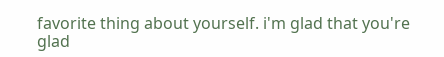favorite thing about yourself. i'm glad that you're glad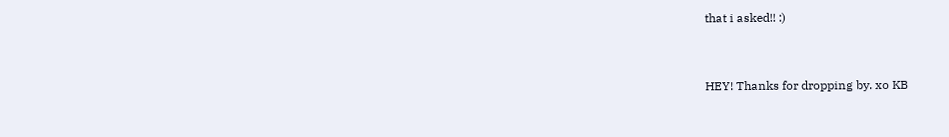that i asked!! :)


HEY! Thanks for dropping by. xo KB